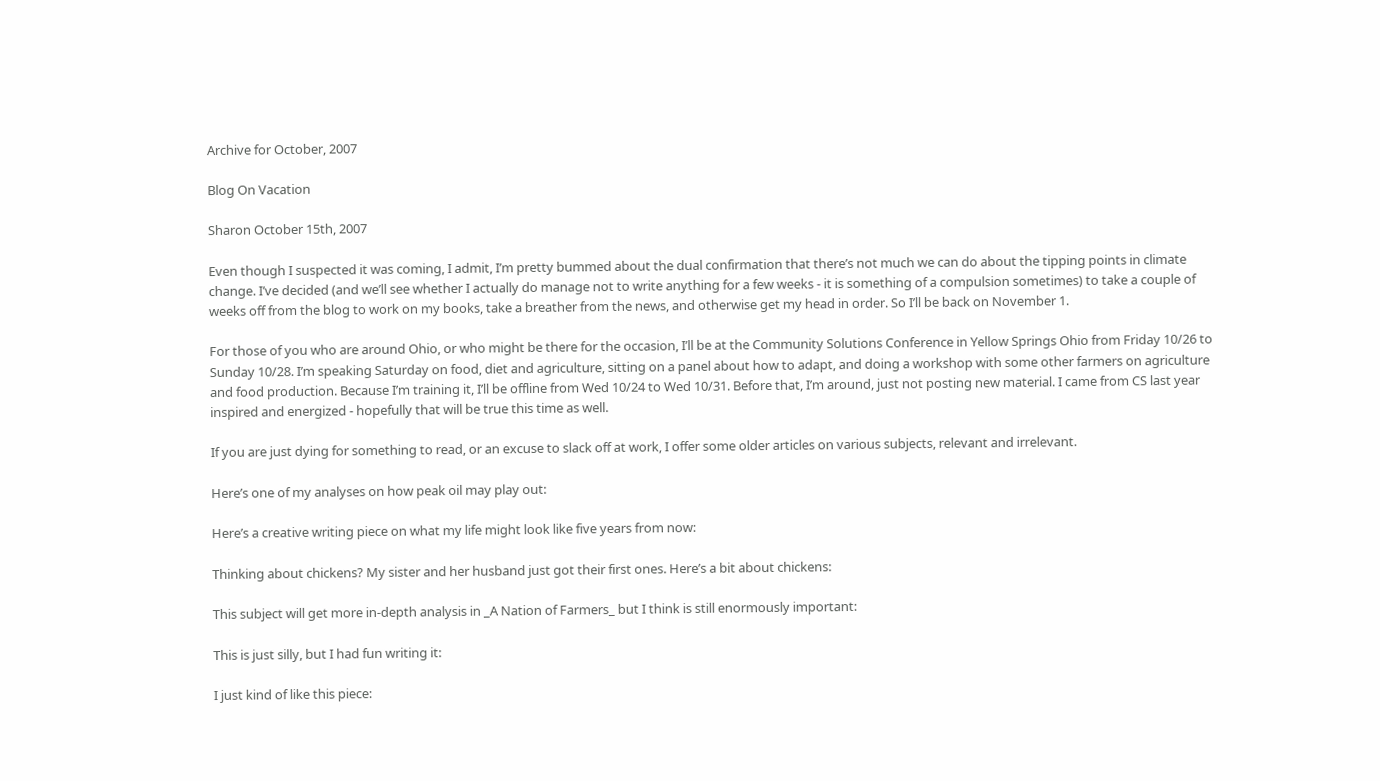Archive for October, 2007

Blog On Vacation

Sharon October 15th, 2007

Even though I suspected it was coming, I admit, I’m pretty bummed about the dual confirmation that there’s not much we can do about the tipping points in climate change. I’ve decided (and we’ll see whether I actually do manage not to write anything for a few weeks - it is something of a compulsion sometimes) to take a couple of weeks off from the blog to work on my books, take a breather from the news, and otherwise get my head in order. So I’ll be back on November 1.

For those of you who are around Ohio, or who might be there for the occasion, I’ll be at the Community Solutions Conference in Yellow Springs Ohio from Friday 10/26 to Sunday 10/28. I’m speaking Saturday on food, diet and agriculture, sitting on a panel about how to adapt, and doing a workshop with some other farmers on agriculture and food production. Because I’m training it, I’ll be offline from Wed 10/24 to Wed 10/31. Before that, I’m around, just not posting new material. I came from CS last year inspired and energized - hopefully that will be true this time as well.

If you are just dying for something to read, or an excuse to slack off at work, I offer some older articles on various subjects, relevant and irrelevant.

Here’s one of my analyses on how peak oil may play out:

Here’s a creative writing piece on what my life might look like five years from now:

Thinking about chickens? My sister and her husband just got their first ones. Here’s a bit about chickens:

This subject will get more in-depth analysis in _A Nation of Farmers_ but I think is still enormously important:

This is just silly, but I had fun writing it:

I just kind of like this piece: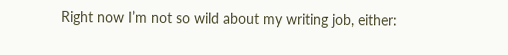Right now I’m not so wild about my writing job, either: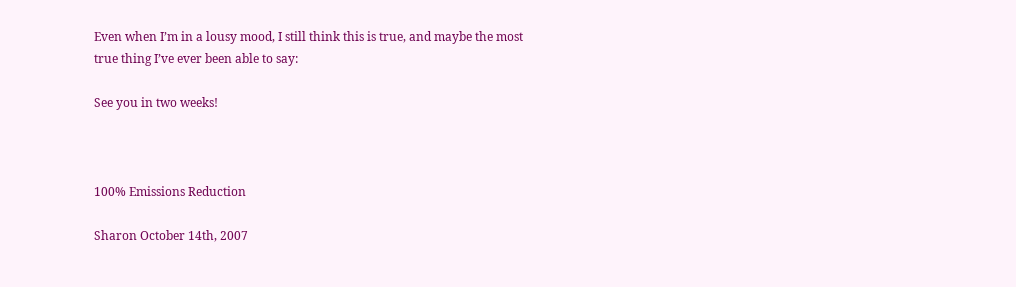Even when I’m in a lousy mood, I still think this is true, and maybe the most true thing I’ve ever been able to say:

See you in two weeks!



100% Emissions Reduction

Sharon October 14th, 2007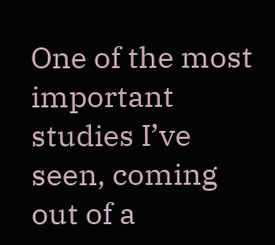One of the most important studies I’ve seen, coming out of a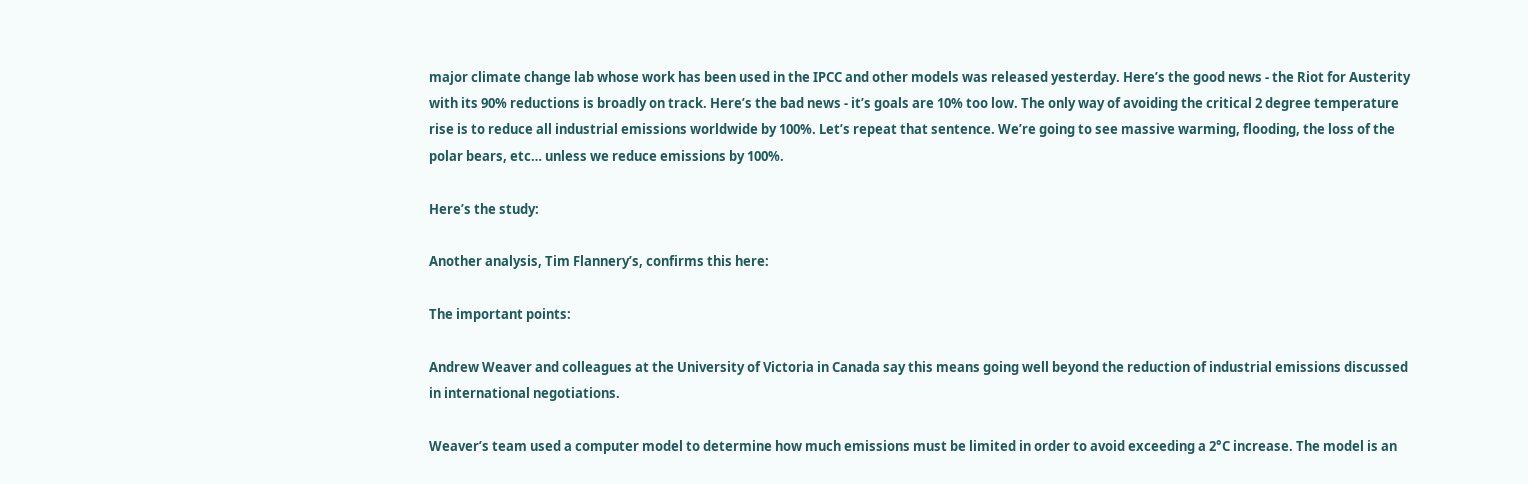major climate change lab whose work has been used in the IPCC and other models was released yesterday. Here’s the good news - the Riot for Austerity with its 90% reductions is broadly on track. Here’s the bad news - it’s goals are 10% too low. The only way of avoiding the critical 2 degree temperature rise is to reduce all industrial emissions worldwide by 100%. Let’s repeat that sentence. We’re going to see massive warming, flooding, the loss of the polar bears, etc… unless we reduce emissions by 100%.

Here’s the study:

Another analysis, Tim Flannery’s, confirms this here:

The important points:

Andrew Weaver and colleagues at the University of Victoria in Canada say this means going well beyond the reduction of industrial emissions discussed in international negotiations.

Weaver’s team used a computer model to determine how much emissions must be limited in order to avoid exceeding a 2°C increase. The model is an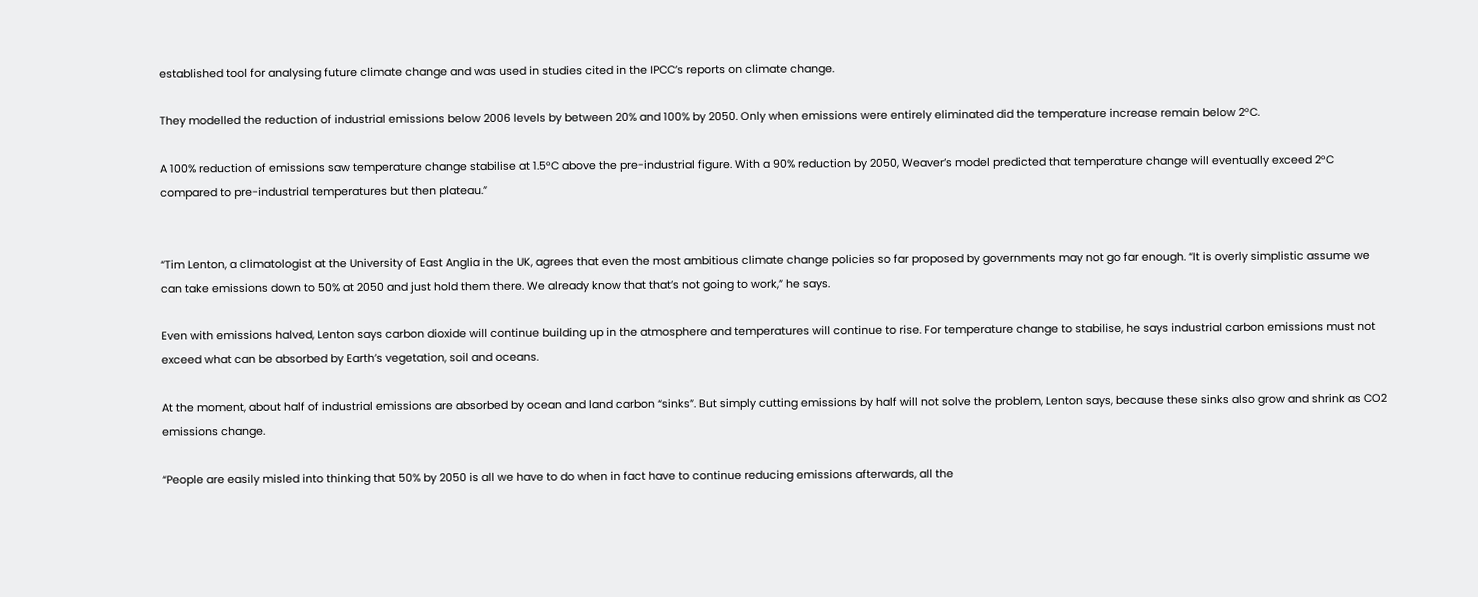established tool for analysing future climate change and was used in studies cited in the IPCC’s reports on climate change.

They modelled the reduction of industrial emissions below 2006 levels by between 20% and 100% by 2050. Only when emissions were entirely eliminated did the temperature increase remain below 2°C.

A 100% reduction of emissions saw temperature change stabilise at 1.5°C above the pre-industrial figure. With a 90% reduction by 2050, Weaver’s model predicted that temperature change will eventually exceed 2°C compared to pre-industrial temperatures but then plateau.”


“Tim Lenton, a climatologist at the University of East Anglia in the UK, agrees that even the most ambitious climate change policies so far proposed by governments may not go far enough. “It is overly simplistic assume we can take emissions down to 50% at 2050 and just hold them there. We already know that that’s not going to work,” he says.

Even with emissions halved, Lenton says carbon dioxide will continue building up in the atmosphere and temperatures will continue to rise. For temperature change to stabilise, he says industrial carbon emissions must not exceed what can be absorbed by Earth’s vegetation, soil and oceans.

At the moment, about half of industrial emissions are absorbed by ocean and land carbon “sinks”. But simply cutting emissions by half will not solve the problem, Lenton says, because these sinks also grow and shrink as CO2 emissions change.

“People are easily misled into thinking that 50% by 2050 is all we have to do when in fact have to continue reducing emissions afterwards, all the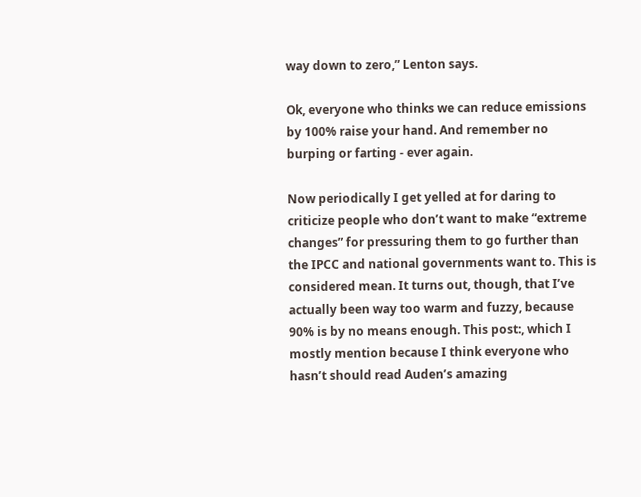way down to zero,” Lenton says.

Ok, everyone who thinks we can reduce emissions by 100% raise your hand. And remember no burping or farting - ever again.

Now periodically I get yelled at for daring to criticize people who don’t want to make “extreme changes” for pressuring them to go further than the IPCC and national governments want to. This is considered mean. It turns out, though, that I’ve actually been way too warm and fuzzy, because 90% is by no means enough. This post:, which I mostly mention because I think everyone who hasn’t should read Auden’s amazing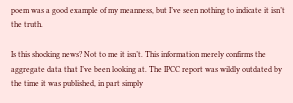poem was a good example of my meanness, but I’ve seen nothing to indicate it isn’t the truth.

Is this shocking news? Not to me it isn’t. This information merely confirms the aggregate data that I’ve been looking at. The IPCC report was wildly outdated by the time it was published, in part simply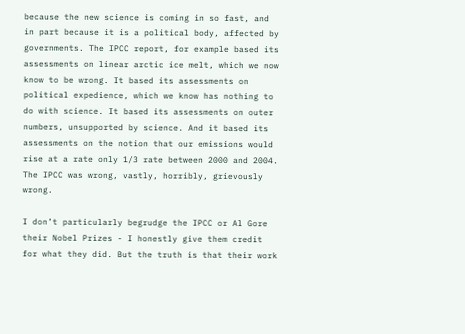because the new science is coming in so fast, and in part because it is a political body, affected by governments. The IPCC report, for example based its assessments on linear arctic ice melt, which we now know to be wrong. It based its assessments on political expedience, which we know has nothing to do with science. It based its assessments on outer numbers, unsupported by science. And it based its assessments on the notion that our emissions would rise at a rate only 1/3 rate between 2000 and 2004. The IPCC was wrong, vastly, horribly, grievously wrong.

I don’t particularly begrudge the IPCC or Al Gore their Nobel Prizes - I honestly give them credit for what they did. But the truth is that their work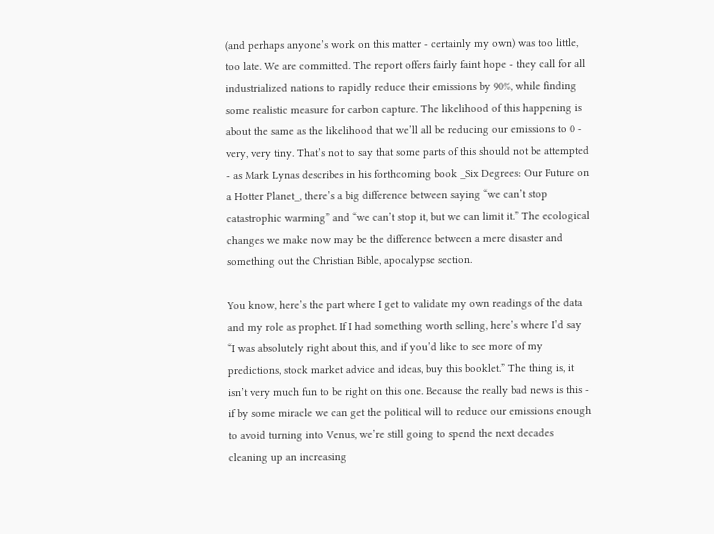(and perhaps anyone’s work on this matter - certainly my own) was too little, too late. We are committed. The report offers fairly faint hope - they call for all industrialized nations to rapidly reduce their emissions by 90%, while finding some realistic measure for carbon capture. The likelihood of this happening is about the same as the likelihood that we’ll all be reducing our emissions to 0 - very, very tiny. That’s not to say that some parts of this should not be attempted - as Mark Lynas describes in his forthcoming book _Six Degrees: Our Future on a Hotter Planet_, there’s a big difference between saying “we can’t stop catastrophic warming” and “we can’t stop it, but we can limit it.” The ecological changes we make now may be the difference between a mere disaster and something out the Christian Bible, apocalypse section.

You know, here’s the part where I get to validate my own readings of the data and my role as prophet. If I had something worth selling, here’s where I’d say “I was absolutely right about this, and if you’d like to see more of my predictions, stock market advice and ideas, buy this booklet.” The thing is, it isn’t very much fun to be right on this one. Because the really bad news is this - if by some miracle we can get the political will to reduce our emissions enough to avoid turning into Venus, we’re still going to spend the next decades cleaning up an increasing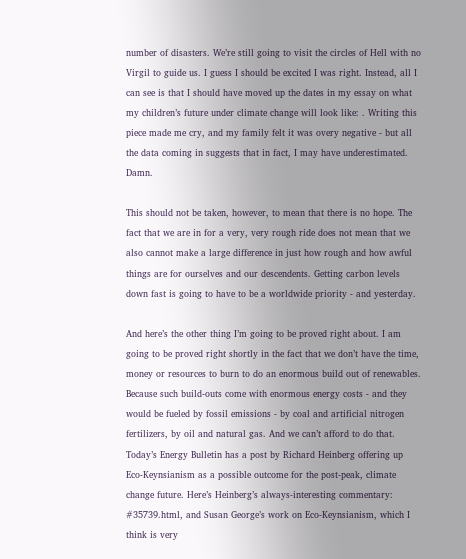number of disasters. We’re still going to visit the circles of Hell with no Virgil to guide us. I guess I should be excited I was right. Instead, all I can see is that I should have moved up the dates in my essay on what my children’s future under climate change will look like: . Writing this piece made me cry, and my family felt it was overy negative - but all the data coming in suggests that in fact, I may have underestimated. Damn.

This should not be taken, however, to mean that there is no hope. The fact that we are in for a very, very rough ride does not mean that we also cannot make a large difference in just how rough and how awful things are for ourselves and our descendents. Getting carbon levels down fast is going to have to be a worldwide priority - and yesterday.

And here’s the other thing I’m going to be proved right about. I am going to be proved right shortly in the fact that we don’t have the time, money or resources to burn to do an enormous build out of renewables. Because such build-outs come with enormous energy costs - and they would be fueled by fossil emissions - by coal and artificial nitrogen fertilizers, by oil and natural gas. And we can’t afford to do that. Today’s Energy Bulletin has a post by Richard Heinberg offering up Eco-Keynsianism as a possible outcome for the post-peak, climate change future. Here’s Heinberg’s always-interesting commentary: #35739.html, and Susan George’s work on Eco-Keynsianism, which I think is very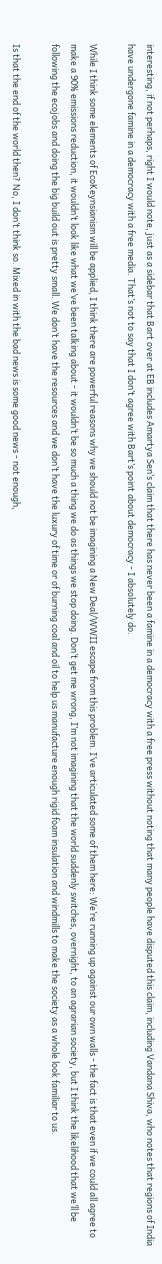interesting, if not perhaps, right I would note, just as a sidebar that Bart over at EB includes Amartya Sen’s claim that there has never been a famine in a democracy with a free press without noting that many people have disputed this claim, including Vandana Shiva, who notes that regions of India have undergone famine in a democracy with a free media. That’s not to say that I don’t agree with Bart’s point about democracy - I absolutely do.

While I think some elements of EcoKeynsianism will be applied, I think there are powerful reasons why we should not be imagining a New Deal/WWII escape from this problem. I’ve articulated some of them here: We’re running up against our own walls - the fact is that even if we could all agree to make a 90% emissions reduction, it wouldn’t look like what we’ve been talking about - it wouldn’t be so much a thing we do as things we stop doing. Don’t get me wrong, I’m not imagining that the world suddenly switches, overnight, to an agrarian society, but I think the likelihood that we’ll be following the ecojobs and doing the big build out is pretty small. We don’t have the resources and we don’t have the luxury of time or of burning coal and oil to help us manufacture enough rigid foam insulation and windmills to make the society as a whole look familiar to us.

Is that the end of the world then? No, I don’t think so. Mixed in with the bad news is some good news - not enough,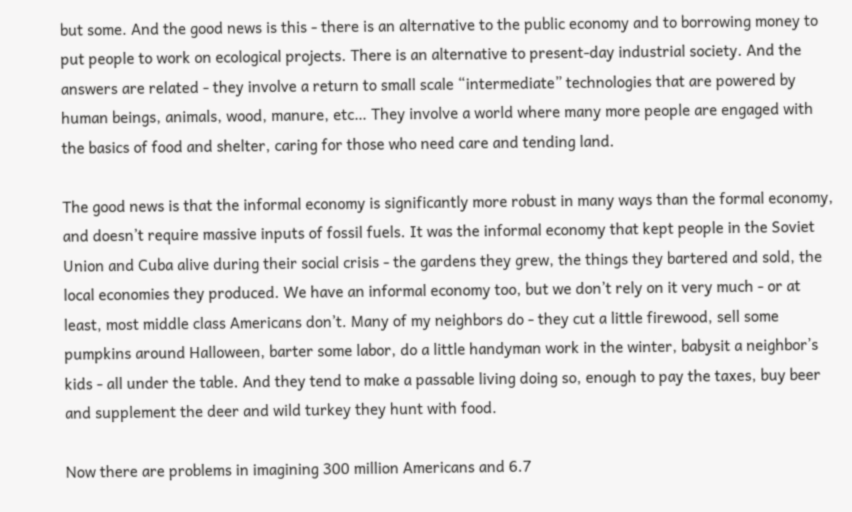but some. And the good news is this - there is an alternative to the public economy and to borrowing money to put people to work on ecological projects. There is an alternative to present-day industrial society. And the answers are related - they involve a return to small scale “intermediate” technologies that are powered by human beings, animals, wood, manure, etc… They involve a world where many more people are engaged with the basics of food and shelter, caring for those who need care and tending land.

The good news is that the informal economy is significantly more robust in many ways than the formal economy, and doesn’t require massive inputs of fossil fuels. It was the informal economy that kept people in the Soviet Union and Cuba alive during their social crisis - the gardens they grew, the things they bartered and sold, the local economies they produced. We have an informal economy too, but we don’t rely on it very much - or at least, most middle class Americans don’t. Many of my neighbors do - they cut a little firewood, sell some pumpkins around Halloween, barter some labor, do a little handyman work in the winter, babysit a neighbor’s kids - all under the table. And they tend to make a passable living doing so, enough to pay the taxes, buy beer and supplement the deer and wild turkey they hunt with food.

Now there are problems in imagining 300 million Americans and 6.7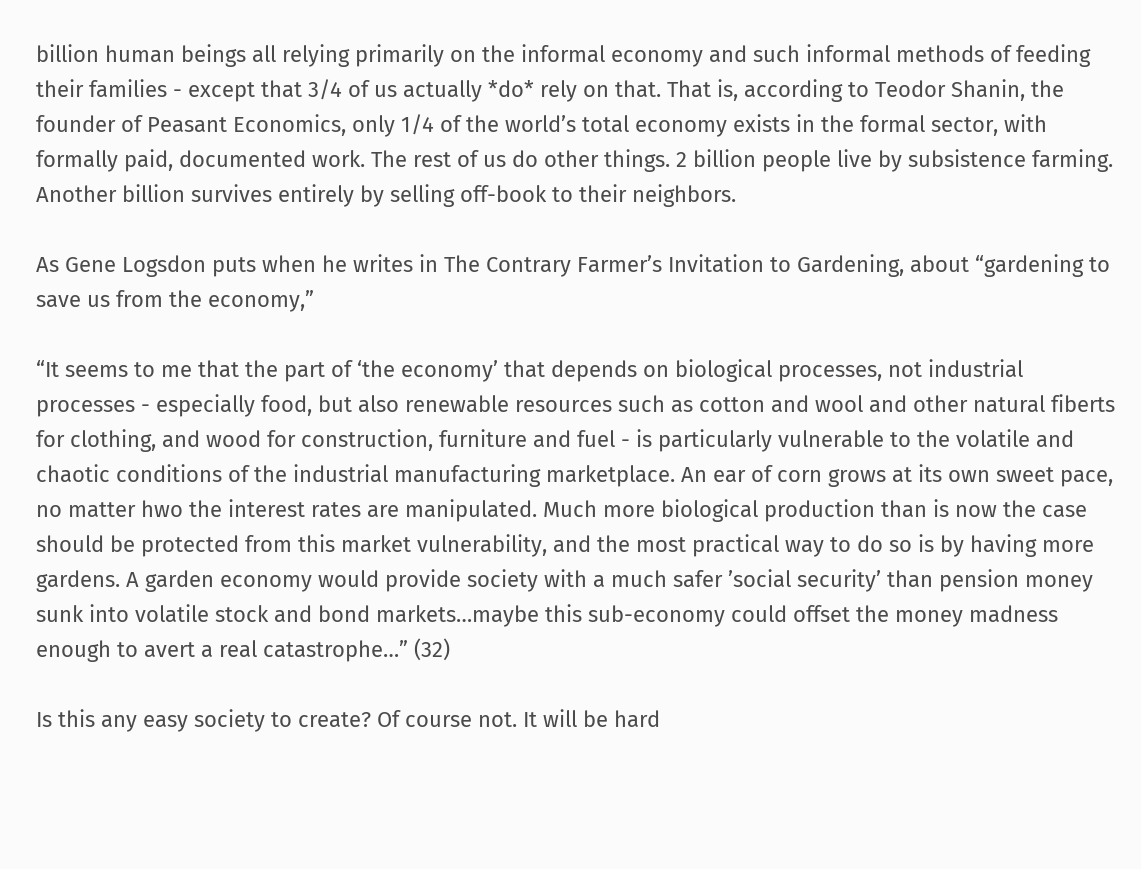billion human beings all relying primarily on the informal economy and such informal methods of feeding their families - except that 3/4 of us actually *do* rely on that. That is, according to Teodor Shanin, the founder of Peasant Economics, only 1/4 of the world’s total economy exists in the formal sector, with formally paid, documented work. The rest of us do other things. 2 billion people live by subsistence farming. Another billion survives entirely by selling off-book to their neighbors.

As Gene Logsdon puts when he writes in The Contrary Farmer’s Invitation to Gardening, about “gardening to save us from the economy,”

“It seems to me that the part of ‘the economy’ that depends on biological processes, not industrial processes - especially food, but also renewable resources such as cotton and wool and other natural fiberts for clothing, and wood for construction, furniture and fuel - is particularly vulnerable to the volatile and chaotic conditions of the industrial manufacturing marketplace. An ear of corn grows at its own sweet pace, no matter hwo the interest rates are manipulated. Much more biological production than is now the case should be protected from this market vulnerability, and the most practical way to do so is by having more gardens. A garden economy would provide society with a much safer ’social security’ than pension money sunk into volatile stock and bond markets…maybe this sub-economy could offset the money madness enough to avert a real catastrophe…” (32)

Is this any easy society to create? Of course not. It will be hard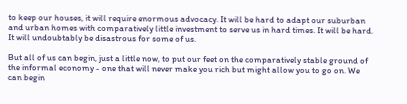to keep our houses, it will require enormous advocacy. It will be hard to adapt our suburban and urban homes with comparatively little investment to serve us in hard times. It will be hard. It will undoubtably be disastrous for some of us.

But all of us can begin, just a little now, to put our feet on the comparatively stable ground of the informal economy - one that will never make you rich but might allow you to go on. We can begin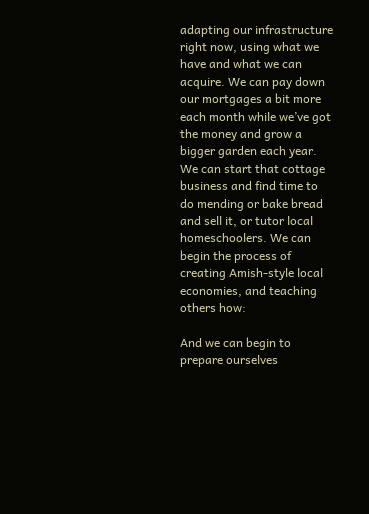adapting our infrastructure right now, using what we have and what we can acquire. We can pay down our mortgages a bit more each month while we’ve got the money and grow a bigger garden each year. We can start that cottage business and find time to do mending or bake bread and sell it, or tutor local homeschoolers. We can begin the process of creating Amish-style local economies, and teaching others how:

And we can begin to prepare ourselves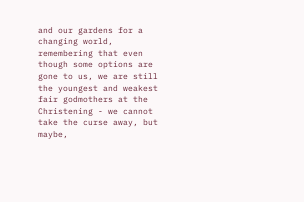and our gardens for a changing world, remembering that even though some options are gone to us, we are still the youngest and weakest fair godmothers at the Christening - we cannot take the curse away, but maybe,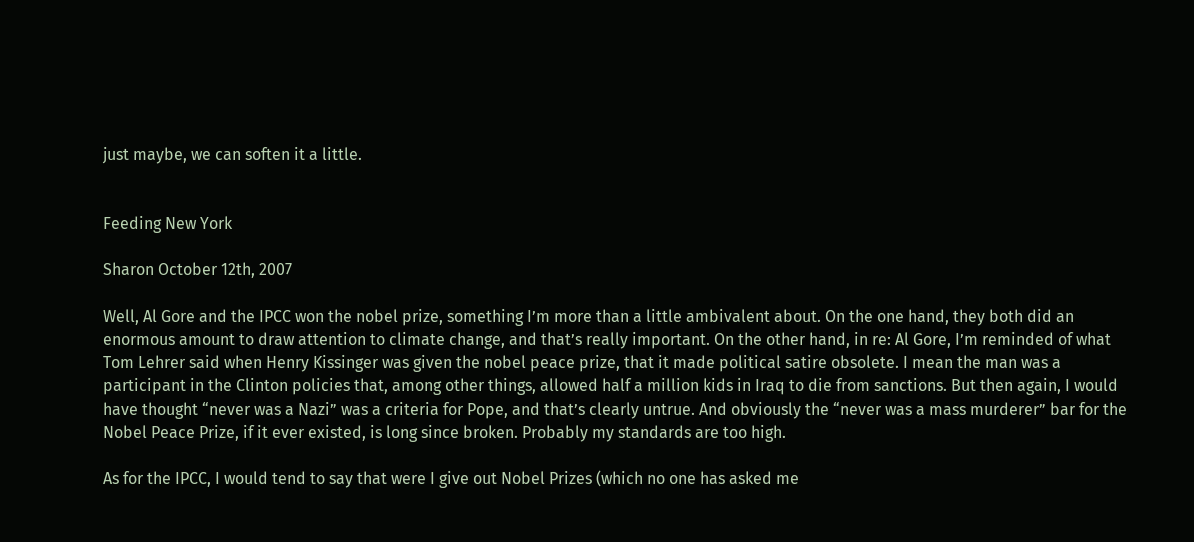just maybe, we can soften it a little.


Feeding New York

Sharon October 12th, 2007

Well, Al Gore and the IPCC won the nobel prize, something I’m more than a little ambivalent about. On the one hand, they both did an enormous amount to draw attention to climate change, and that’s really important. On the other hand, in re: Al Gore, I’m reminded of what Tom Lehrer said when Henry Kissinger was given the nobel peace prize, that it made political satire obsolete. I mean the man was a participant in the Clinton policies that, among other things, allowed half a million kids in Iraq to die from sanctions. But then again, I would have thought “never was a Nazi” was a criteria for Pope, and that’s clearly untrue. And obviously the “never was a mass murderer” bar for the Nobel Peace Prize, if it ever existed, is long since broken. Probably my standards are too high.

As for the IPCC, I would tend to say that were I give out Nobel Prizes (which no one has asked me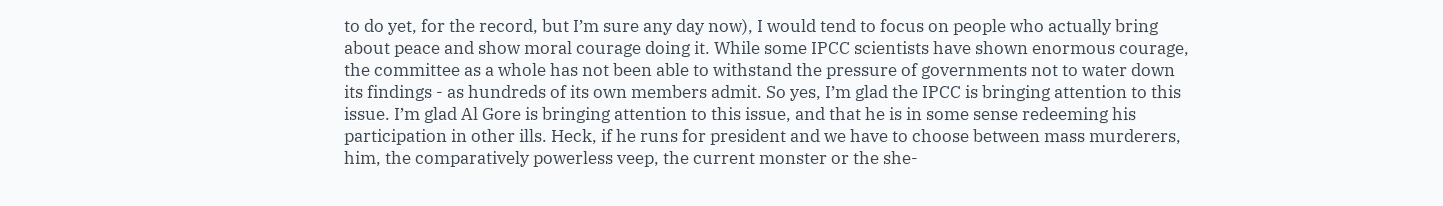to do yet, for the record, but I’m sure any day now), I would tend to focus on people who actually bring about peace and show moral courage doing it. While some IPCC scientists have shown enormous courage, the committee as a whole has not been able to withstand the pressure of governments not to water down its findings - as hundreds of its own members admit. So yes, I’m glad the IPCC is bringing attention to this issue. I’m glad Al Gore is bringing attention to this issue, and that he is in some sense redeeming his participation in other ills. Heck, if he runs for president and we have to choose between mass murderers, him, the comparatively powerless veep, the current monster or the she-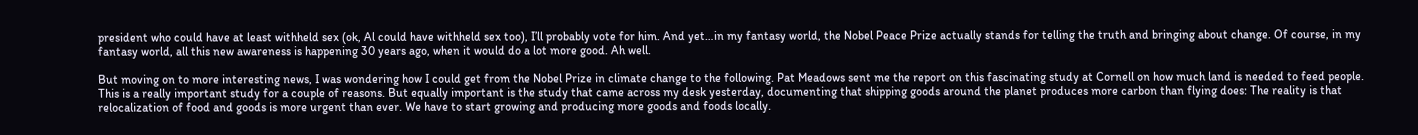president who could have at least withheld sex (ok, Al could have withheld sex too), I’ll probably vote for him. And yet…in my fantasy world, the Nobel Peace Prize actually stands for telling the truth and bringing about change. Of course, in my fantasy world, all this new awareness is happening 30 years ago, when it would do a lot more good. Ah well.

But moving on to more interesting news, I was wondering how I could get from the Nobel Prize in climate change to the following. Pat Meadows sent me the report on this fascinating study at Cornell on how much land is needed to feed people. This is a really important study for a couple of reasons. But equally important is the study that came across my desk yesterday, documenting that shipping goods around the planet produces more carbon than flying does: The reality is that relocalization of food and goods is more urgent than ever. We have to start growing and producing more goods and foods locally.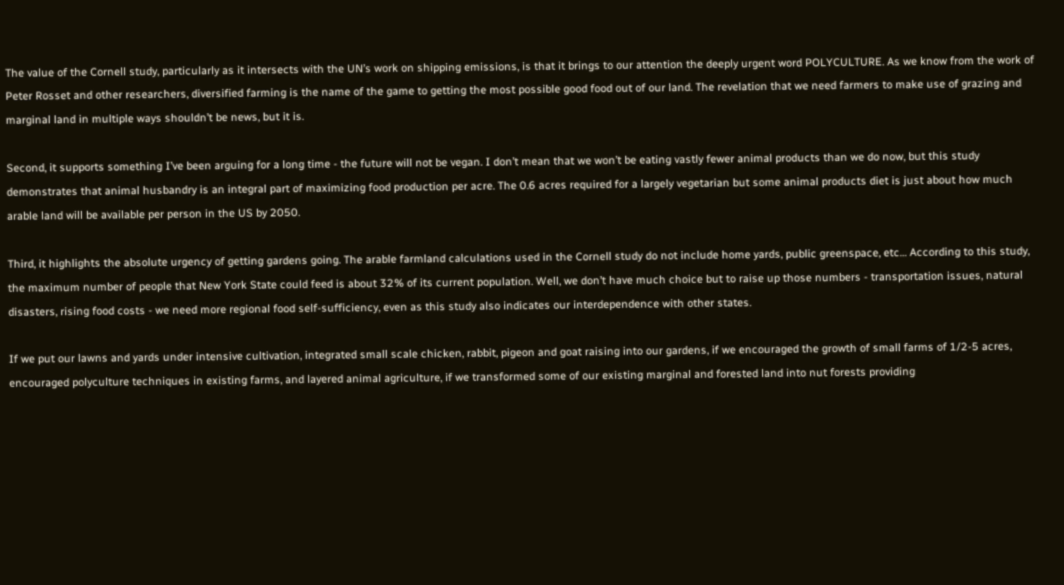The value of the Cornell study, particularly as it intersects with the UN’s work on shipping emissions, is that it brings to our attention the deeply urgent word POLYCULTURE. As we know from the work of Peter Rosset and other researchers, diversified farming is the name of the game to getting the most possible good food out of our land. The revelation that we need farmers to make use of grazing and marginal land in multiple ways shouldn’t be news, but it is.

Second, it supports something I’ve been arguing for a long time - the future will not be vegan. I don’t mean that we won’t be eating vastly fewer animal products than we do now, but this study demonstrates that animal husbandry is an integral part of maximizing food production per acre. The 0.6 acres required for a largely vegetarian but some animal products diet is just about how much arable land will be available per person in the US by 2050.

Third, it highlights the absolute urgency of getting gardens going. The arable farmland calculations used in the Cornell study do not include home yards, public greenspace, etc… According to this study, the maximum number of people that New York State could feed is about 32% of its current population. Well, we don’t have much choice but to raise up those numbers - transportation issues, natural disasters, rising food costs - we need more regional food self-sufficiency, even as this study also indicates our interdependence with other states.

If we put our lawns and yards under intensive cultivation, integrated small scale chicken, rabbit, pigeon and goat raising into our gardens, if we encouraged the growth of small farms of 1/2-5 acres, encouraged polyculture techniques in existing farms, and layered animal agriculture, if we transformed some of our existing marginal and forested land into nut forests providing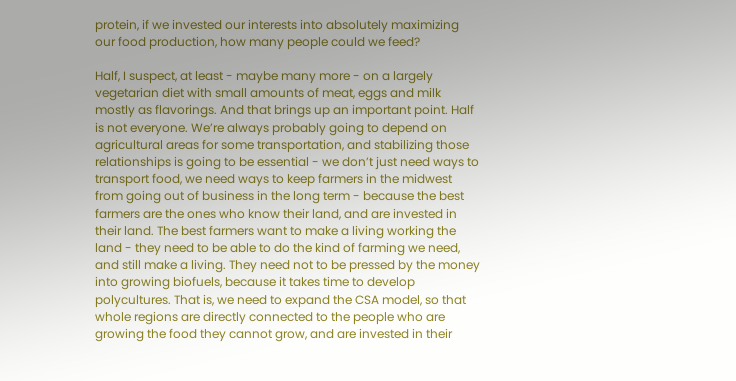protein, if we invested our interests into absolutely maximizing our food production, how many people could we feed?

Half, I suspect, at least - maybe many more - on a largely vegetarian diet with small amounts of meat, eggs and milk mostly as flavorings. And that brings up an important point. Half is not everyone. We’re always probably going to depend on agricultural areas for some transportation, and stabilizing those relationships is going to be essential - we don’t just need ways to transport food, we need ways to keep farmers in the midwest from going out of business in the long term - because the best farmers are the ones who know their land, and are invested in their land. The best farmers want to make a living working the land - they need to be able to do the kind of farming we need, and still make a living. They need not to be pressed by the money into growing biofuels, because it takes time to develop polycultures. That is, we need to expand the CSA model, so that whole regions are directly connected to the people who are growing the food they cannot grow, and are invested in their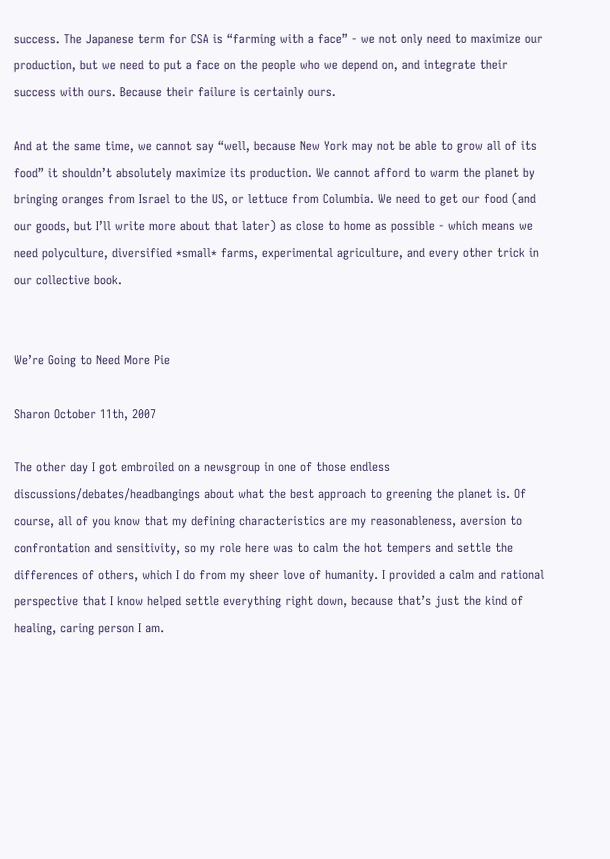success. The Japanese term for CSA is “farming with a face” - we not only need to maximize our production, but we need to put a face on the people who we depend on, and integrate their success with ours. Because their failure is certainly ours.

And at the same time, we cannot say “well, because New York may not be able to grow all of its food” it shouldn’t absolutely maximize its production. We cannot afford to warm the planet by bringing oranges from Israel to the US, or lettuce from Columbia. We need to get our food (and our goods, but I’ll write more about that later) as close to home as possible - which means we need polyculture, diversified *small* farms, experimental agriculture, and every other trick in our collective book.


We’re Going to Need More Pie

Sharon October 11th, 2007

The other day I got embroiled on a newsgroup in one of those endless discussions/debates/headbangings about what the best approach to greening the planet is. Of course, all of you know that my defining characteristics are my reasonableness, aversion to confrontation and sensitivity, so my role here was to calm the hot tempers and settle the differences of others, which I do from my sheer love of humanity. I provided a calm and rational perspective that I know helped settle everything right down, because that’s just the kind of healing, caring person I am.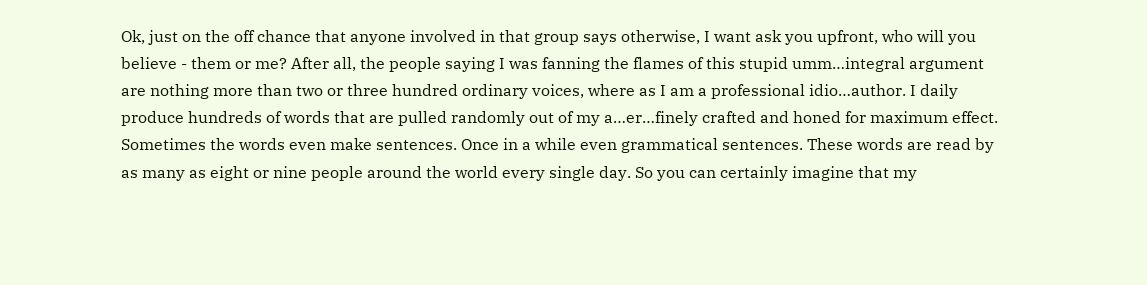Ok, just on the off chance that anyone involved in that group says otherwise, I want ask you upfront, who will you believe - them or me? After all, the people saying I was fanning the flames of this stupid umm…integral argument are nothing more than two or three hundred ordinary voices, where as I am a professional idio…author. I daily produce hundreds of words that are pulled randomly out of my a…er…finely crafted and honed for maximum effect. Sometimes the words even make sentences. Once in a while even grammatical sentences. These words are read by as many as eight or nine people around the world every single day. So you can certainly imagine that my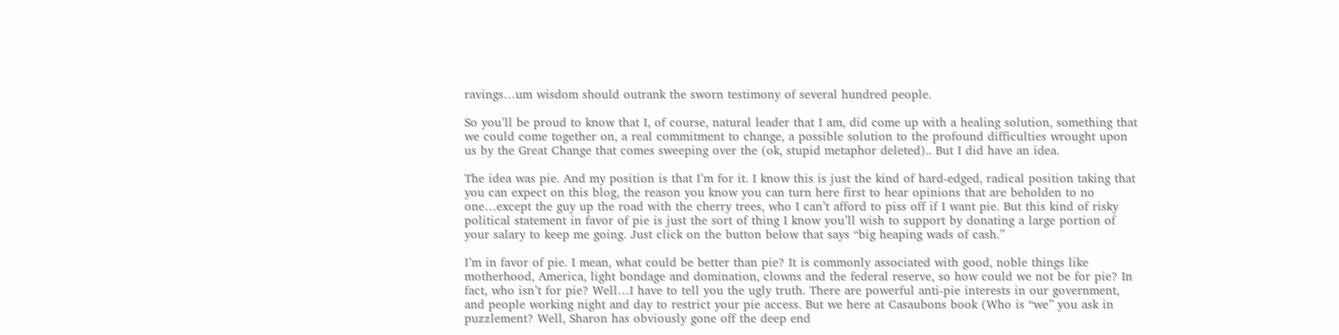ravings…um wisdom should outrank the sworn testimony of several hundred people.

So you’ll be proud to know that I, of course, natural leader that I am, did come up with a healing solution, something that we could come together on, a real commitment to change, a possible solution to the profound difficulties wrought upon us by the Great Change that comes sweeping over the (ok, stupid metaphor deleted).. But I did have an idea.

The idea was pie. And my position is that I’m for it. I know this is just the kind of hard-edged, radical position taking that you can expect on this blog, the reason you know you can turn here first to hear opinions that are beholden to no one…except the guy up the road with the cherry trees, who I can’t afford to piss off if I want pie. But this kind of risky political statement in favor of pie is just the sort of thing I know you’ll wish to support by donating a large portion of your salary to keep me going. Just click on the button below that says “big heaping wads of cash.”

I’m in favor of pie. I mean, what could be better than pie? It is commonly associated with good, noble things like motherhood, America, light bondage and domination, clowns and the federal reserve, so how could we not be for pie? In fact, who isn’t for pie? Well…I have to tell you the ugly truth. There are powerful anti-pie interests in our government, and people working night and day to restrict your pie access. But we here at Casaubons book (Who is “we” you ask in puzzlement? Well, Sharon has obviously gone off the deep end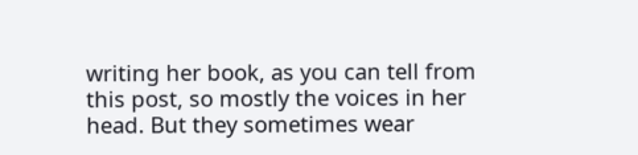writing her book, as you can tell from this post, so mostly the voices in her head. But they sometimes wear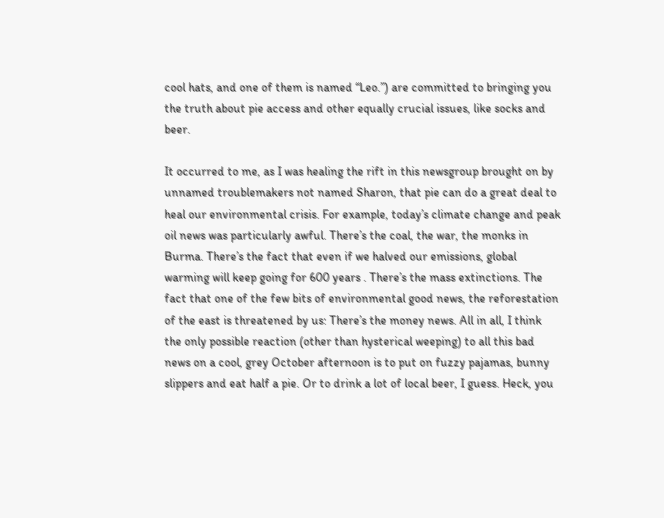cool hats, and one of them is named “Leo.”) are committed to bringing you the truth about pie access and other equally crucial issues, like socks and beer.

It occurred to me, as I was healing the rift in this newsgroup brought on by unnamed troublemakers not named Sharon, that pie can do a great deal to heal our environmental crisis. For example, today’s climate change and peak oil news was particularly awful. There’s the coal, the war, the monks in Burma. There’s the fact that even if we halved our emissions, global warming will keep going for 600 years . There’s the mass extinctions. The fact that one of the few bits of environmental good news, the reforestation of the east is threatened by us: There’s the money news. All in all, I think the only possible reaction (other than hysterical weeping) to all this bad news on a cool, grey October afternoon is to put on fuzzy pajamas, bunny slippers and eat half a pie. Or to drink a lot of local beer, I guess. Heck, you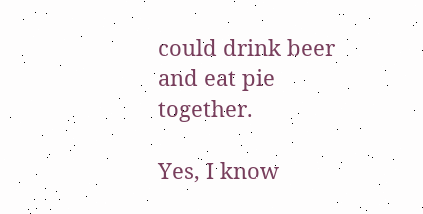could drink beer and eat pie together.

Yes, I know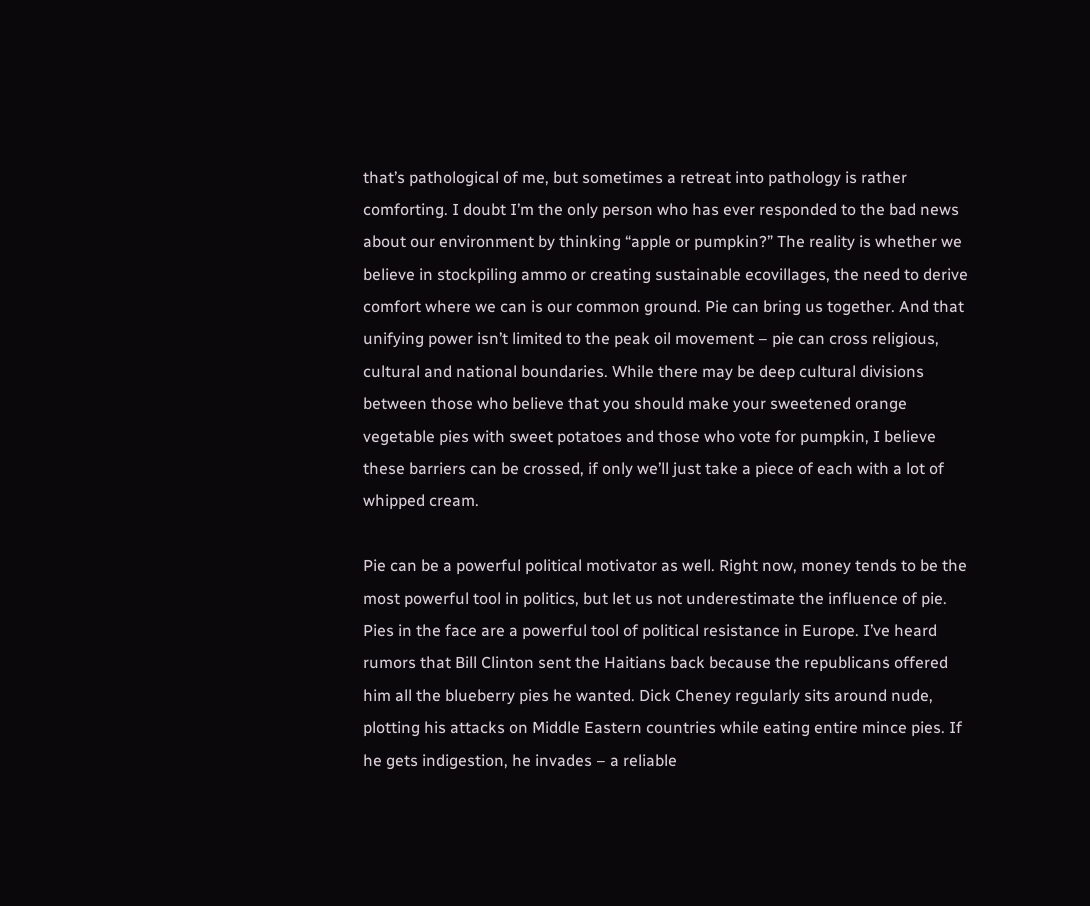that’s pathological of me, but sometimes a retreat into pathology is rather comforting. I doubt I’m the only person who has ever responded to the bad news about our environment by thinking “apple or pumpkin?” The reality is whether we believe in stockpiling ammo or creating sustainable ecovillages, the need to derive comfort where we can is our common ground. Pie can bring us together. And that unifying power isn’t limited to the peak oil movement – pie can cross religious, cultural and national boundaries. While there may be deep cultural divisions between those who believe that you should make your sweetened orange vegetable pies with sweet potatoes and those who vote for pumpkin, I believe these barriers can be crossed, if only we’ll just take a piece of each with a lot of whipped cream.

Pie can be a powerful political motivator as well. Right now, money tends to be the most powerful tool in politics, but let us not underestimate the influence of pie. Pies in the face are a powerful tool of political resistance in Europe. I’ve heard rumors that Bill Clinton sent the Haitians back because the republicans offered him all the blueberry pies he wanted. Dick Cheney regularly sits around nude, plotting his attacks on Middle Eastern countries while eating entire mince pies. If he gets indigestion, he invades – a reliable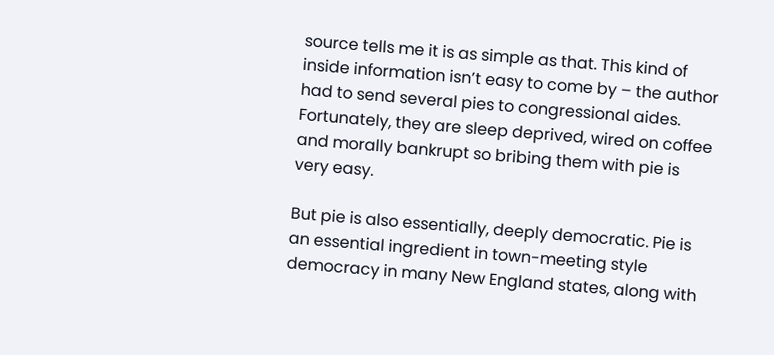source tells me it is as simple as that. This kind of inside information isn’t easy to come by – the author had to send several pies to congressional aides. Fortunately, they are sleep deprived, wired on coffee and morally bankrupt so bribing them with pie is very easy.

But pie is also essentially, deeply democratic. Pie is an essential ingredient in town-meeting style democracy in many New England states, along with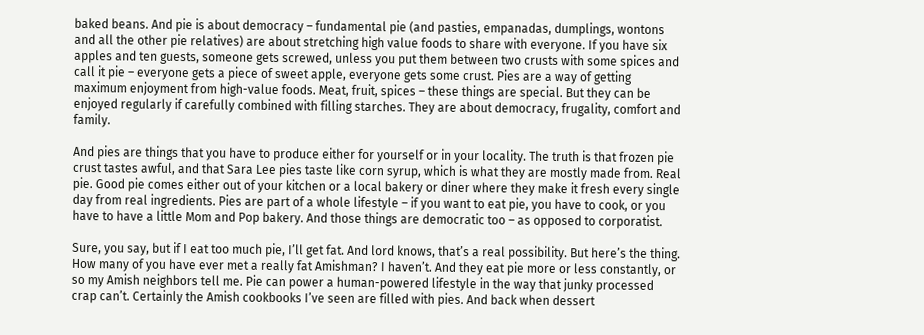baked beans. And pie is about democracy – fundamental pie (and pasties, empanadas, dumplings, wontons and all the other pie relatives) are about stretching high value foods to share with everyone. If you have six apples and ten guests, someone gets screwed, unless you put them between two crusts with some spices and call it pie – everyone gets a piece of sweet apple, everyone gets some crust. Pies are a way of getting maximum enjoyment from high-value foods. Meat, fruit, spices – these things are special. But they can be enjoyed regularly if carefully combined with filling starches. They are about democracy, frugality, comfort and family.

And pies are things that you have to produce either for yourself or in your locality. The truth is that frozen pie crust tastes awful, and that Sara Lee pies taste like corn syrup, which is what they are mostly made from. Real pie. Good pie comes either out of your kitchen or a local bakery or diner where they make it fresh every single day from real ingredients. Pies are part of a whole lifestyle – if you want to eat pie, you have to cook, or you have to have a little Mom and Pop bakery. And those things are democratic too – as opposed to corporatist.

Sure, you say, but if I eat too much pie, I’ll get fat. And lord knows, that’s a real possibility. But here’s the thing. How many of you have ever met a really fat Amishman? I haven’t. And they eat pie more or less constantly, or so my Amish neighbors tell me. Pie can power a human-powered lifestyle in the way that junky processed crap can’t. Certainly the Amish cookbooks I’ve seen are filled with pies. And back when dessert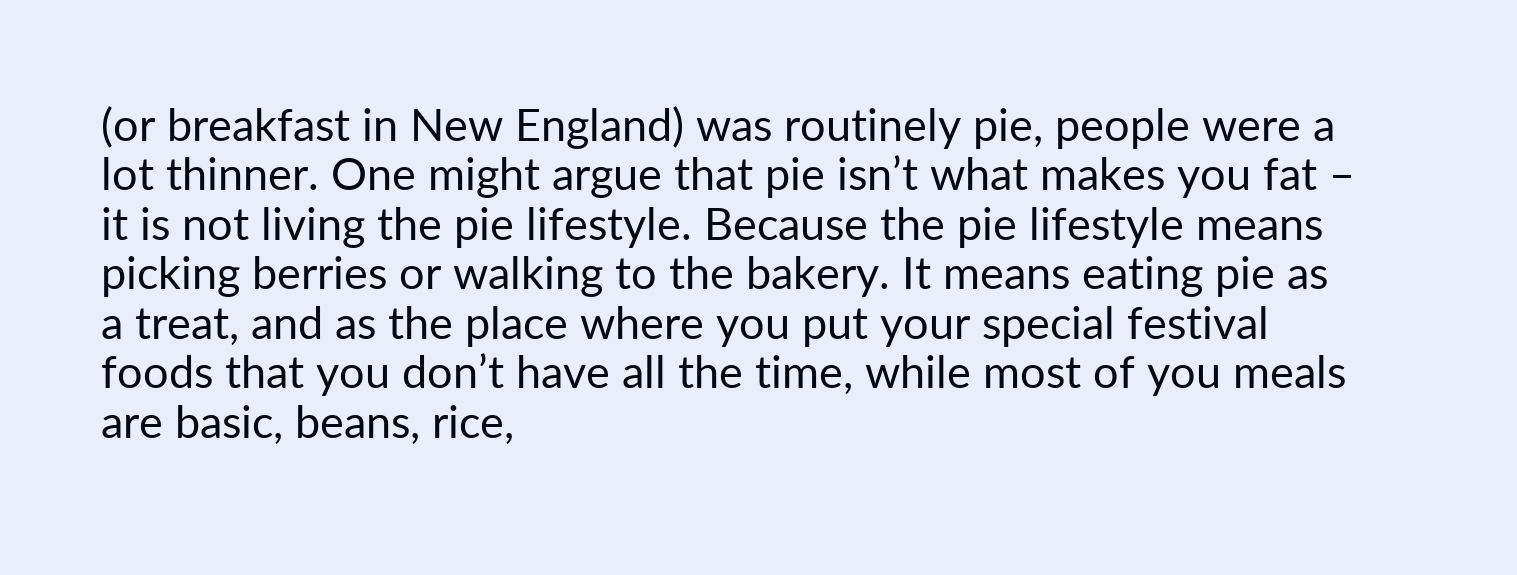(or breakfast in New England) was routinely pie, people were a lot thinner. One might argue that pie isn’t what makes you fat – it is not living the pie lifestyle. Because the pie lifestyle means picking berries or walking to the bakery. It means eating pie as a treat, and as the place where you put your special festival foods that you don’t have all the time, while most of you meals are basic, beans, rice,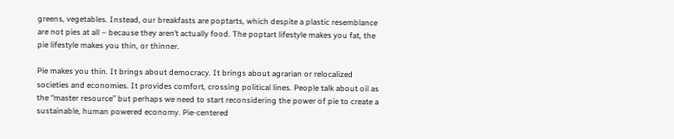greens, vegetables. Instead, our breakfasts are poptarts, which despite a plastic resemblance are not pies at all – because they aren’t actually food. The poptart lifestyle makes you fat, the pie lifestyle makes you thin, or thinner.

Pie makes you thin. It brings about democracy. It brings about agrarian or relocalized societies and economies. It provides comfort, crossing political lines. People talk about oil as the “master resource” but perhaps we need to start reconsidering the power of pie to create a sustainable, human powered economy. Pie-centered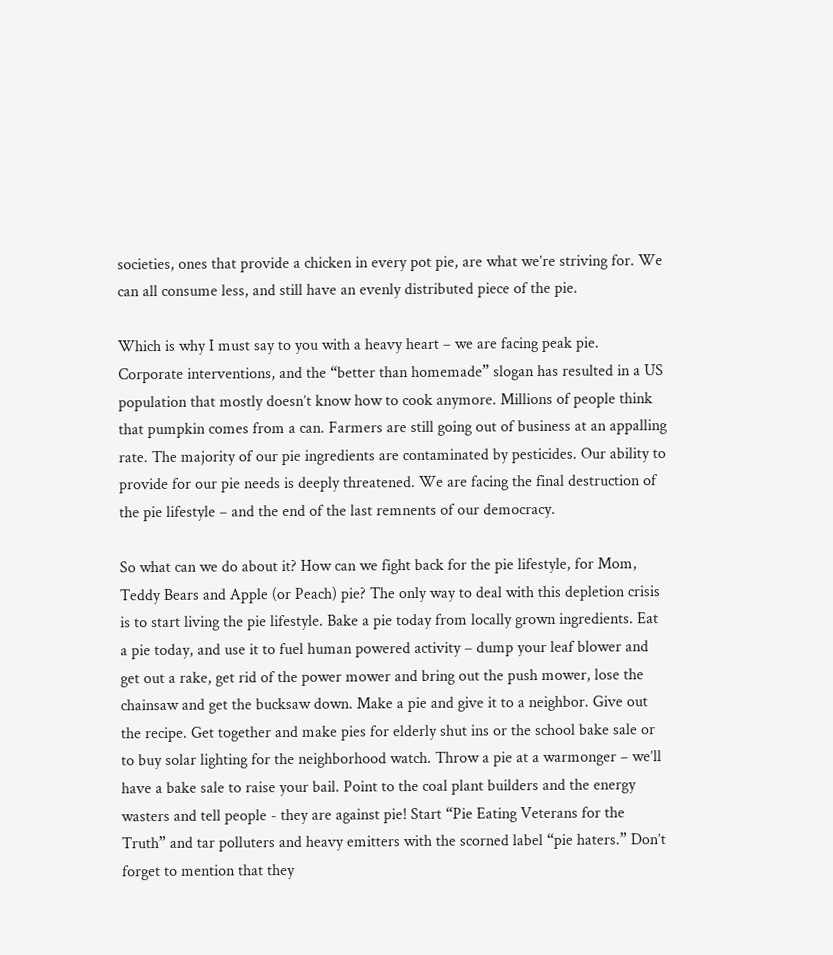societies, ones that provide a chicken in every pot pie, are what we’re striving for. We can all consume less, and still have an evenly distributed piece of the pie.

Which is why I must say to you with a heavy heart – we are facing peak pie. Corporate interventions, and the “better than homemade” slogan has resulted in a US population that mostly doesn’t know how to cook anymore. Millions of people think that pumpkin comes from a can. Farmers are still going out of business at an appalling rate. The majority of our pie ingredients are contaminated by pesticides. Our ability to provide for our pie needs is deeply threatened. We are facing the final destruction of the pie lifestyle – and the end of the last remnents of our democracy.

So what can we do about it? How can we fight back for the pie lifestyle, for Mom, Teddy Bears and Apple (or Peach) pie? The only way to deal with this depletion crisis is to start living the pie lifestyle. Bake a pie today from locally grown ingredients. Eat a pie today, and use it to fuel human powered activity – dump your leaf blower and get out a rake, get rid of the power mower and bring out the push mower, lose the chainsaw and get the bucksaw down. Make a pie and give it to a neighbor. Give out the recipe. Get together and make pies for elderly shut ins or the school bake sale or to buy solar lighting for the neighborhood watch. Throw a pie at a warmonger – we’ll have a bake sale to raise your bail. Point to the coal plant builders and the energy wasters and tell people - they are against pie! Start “Pie Eating Veterans for the Truth” and tar polluters and heavy emitters with the scorned label “pie haters.” Don’t forget to mention that they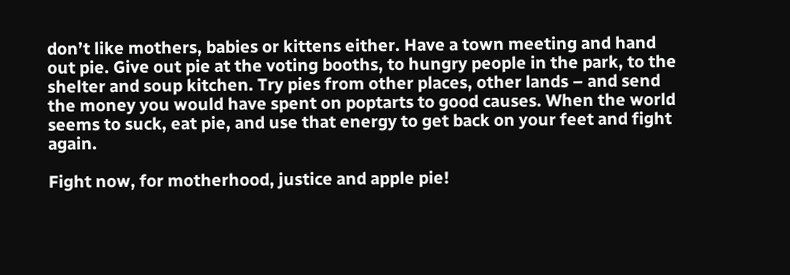don’t like mothers, babies or kittens either. Have a town meeting and hand out pie. Give out pie at the voting booths, to hungry people in the park, to the shelter and soup kitchen. Try pies from other places, other lands – and send the money you would have spent on poptarts to good causes. When the world seems to suck, eat pie, and use that energy to get back on your feet and fight again.

Fight now, for motherhood, justice and apple pie!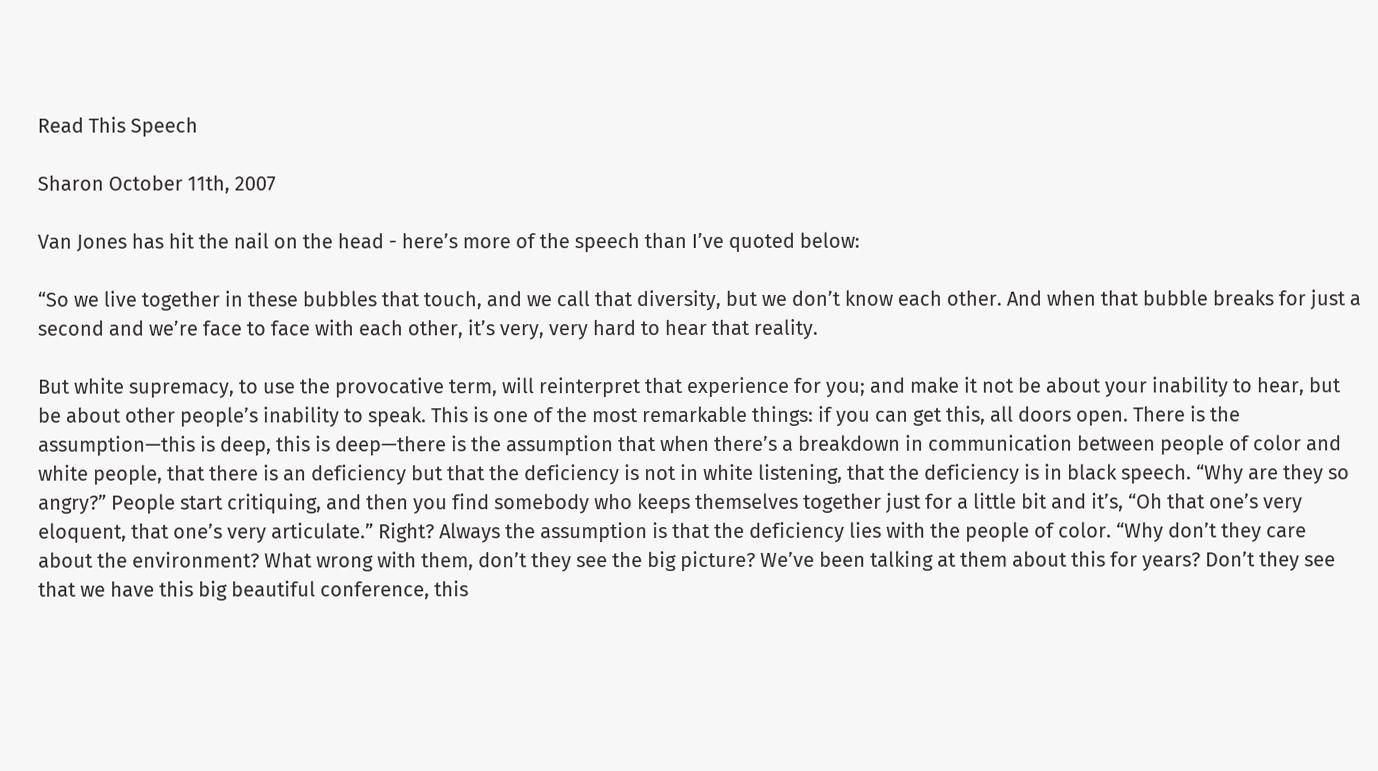Read This Speech

Sharon October 11th, 2007

Van Jones has hit the nail on the head - here’s more of the speech than I’ve quoted below:

“So we live together in these bubbles that touch, and we call that diversity, but we don’t know each other. And when that bubble breaks for just a second and we’re face to face with each other, it’s very, very hard to hear that reality.

But white supremacy, to use the provocative term, will reinterpret that experience for you; and make it not be about your inability to hear, but be about other people’s inability to speak. This is one of the most remarkable things: if you can get this, all doors open. There is the assumption—this is deep, this is deep—there is the assumption that when there’s a breakdown in communication between people of color and white people, that there is an deficiency but that the deficiency is not in white listening, that the deficiency is in black speech. “Why are they so angry?” People start critiquing, and then you find somebody who keeps themselves together just for a little bit and it’s, “Oh that one’s very eloquent, that one’s very articulate.” Right? Always the assumption is that the deficiency lies with the people of color. “Why don’t they care about the environment? What wrong with them, don’t they see the big picture? We’ve been talking at them about this for years? Don’t they see that we have this big beautiful conference, this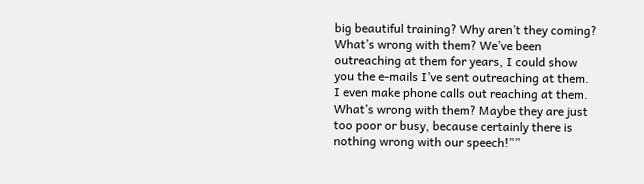big beautiful training? Why aren’t they coming? What’s wrong with them? We’ve been outreaching at them for years, I could show you the e-mails I’ve sent outreaching at them. I even make phone calls out reaching at them. What’s wrong with them? Maybe they are just too poor or busy, because certainly there is nothing wrong with our speech!””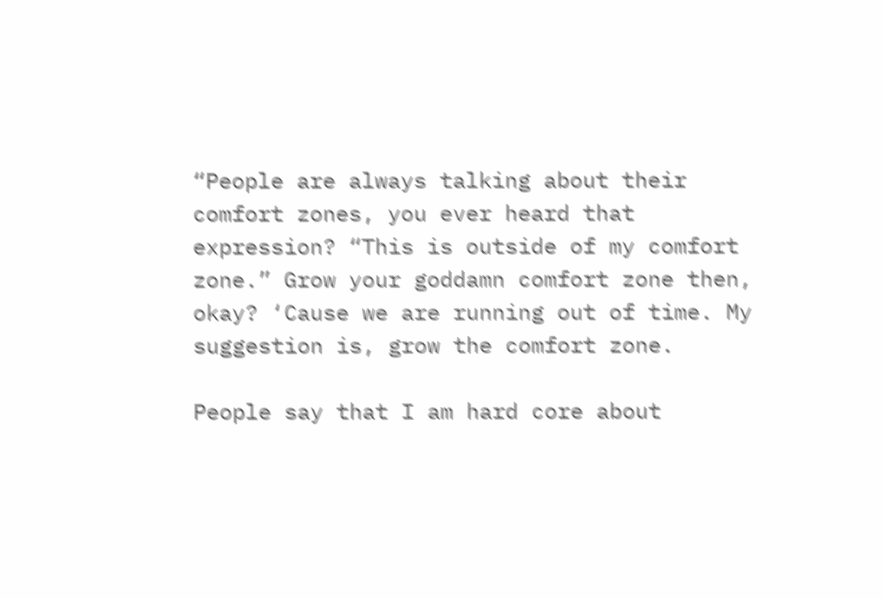“People are always talking about their comfort zones, you ever heard that expression? “This is outside of my comfort zone.” Grow your goddamn comfort zone then, okay? ‘Cause we are running out of time. My suggestion is, grow the comfort zone.

People say that I am hard core about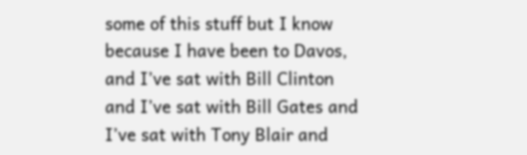some of this stuff but I know because I have been to Davos, and I’ve sat with Bill Clinton and I’ve sat with Bill Gates and I’ve sat with Tony Blair and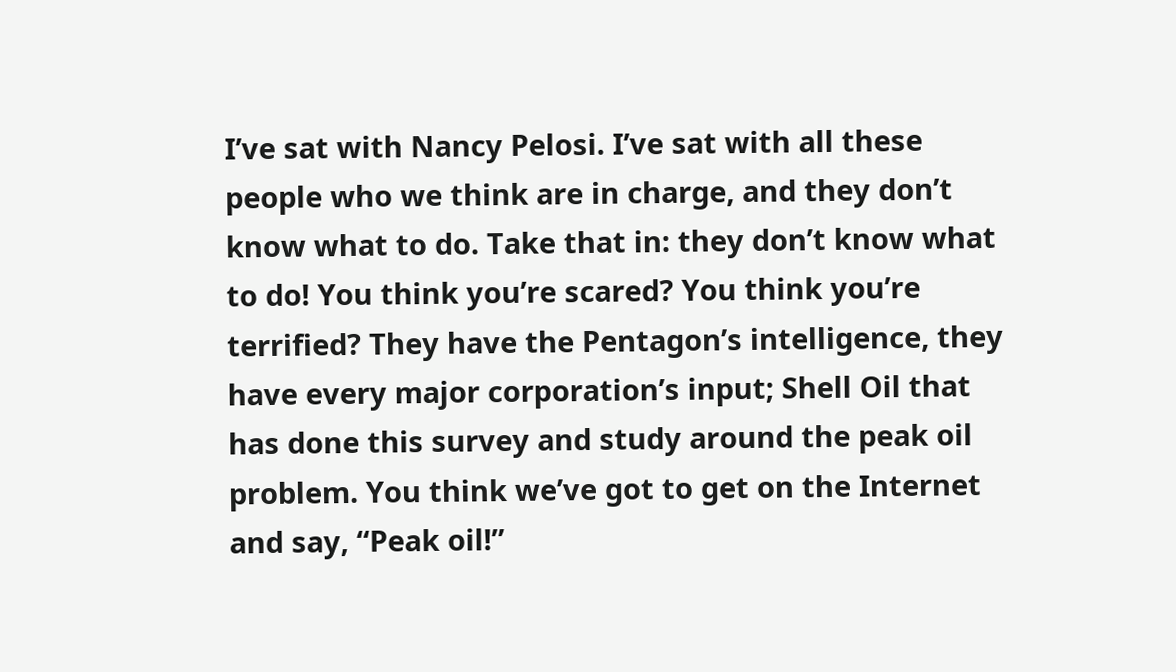I’ve sat with Nancy Pelosi. I’ve sat with all these people who we think are in charge, and they don’t know what to do. Take that in: they don’t know what to do! You think you’re scared? You think you’re terrified? They have the Pentagon’s intelligence, they have every major corporation’s input; Shell Oil that has done this survey and study around the peak oil problem. You think we’ve got to get on the Internet and say, “Peak oil!”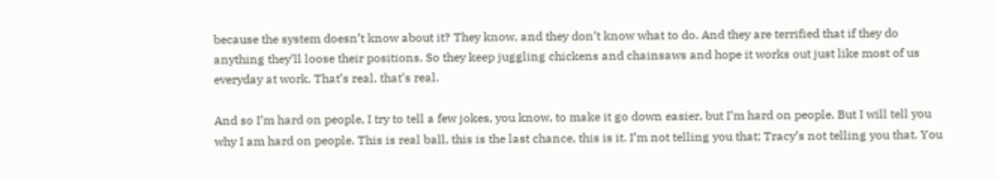because the system doesn’t know about it? They know, and they don’t know what to do. And they are terrified that if they do anything they’ll loose their positions. So they keep juggling chickens and chainsaws and hope it works out just like most of us everyday at work. That’s real, that’s real.

And so I’m hard on people, I try to tell a few jokes, you know, to make it go down easier, but I’m hard on people. But I will tell you why I am hard on people. This is real ball, this is the last chance, this is it. I’m not telling you that; Tracy’s not telling you that. You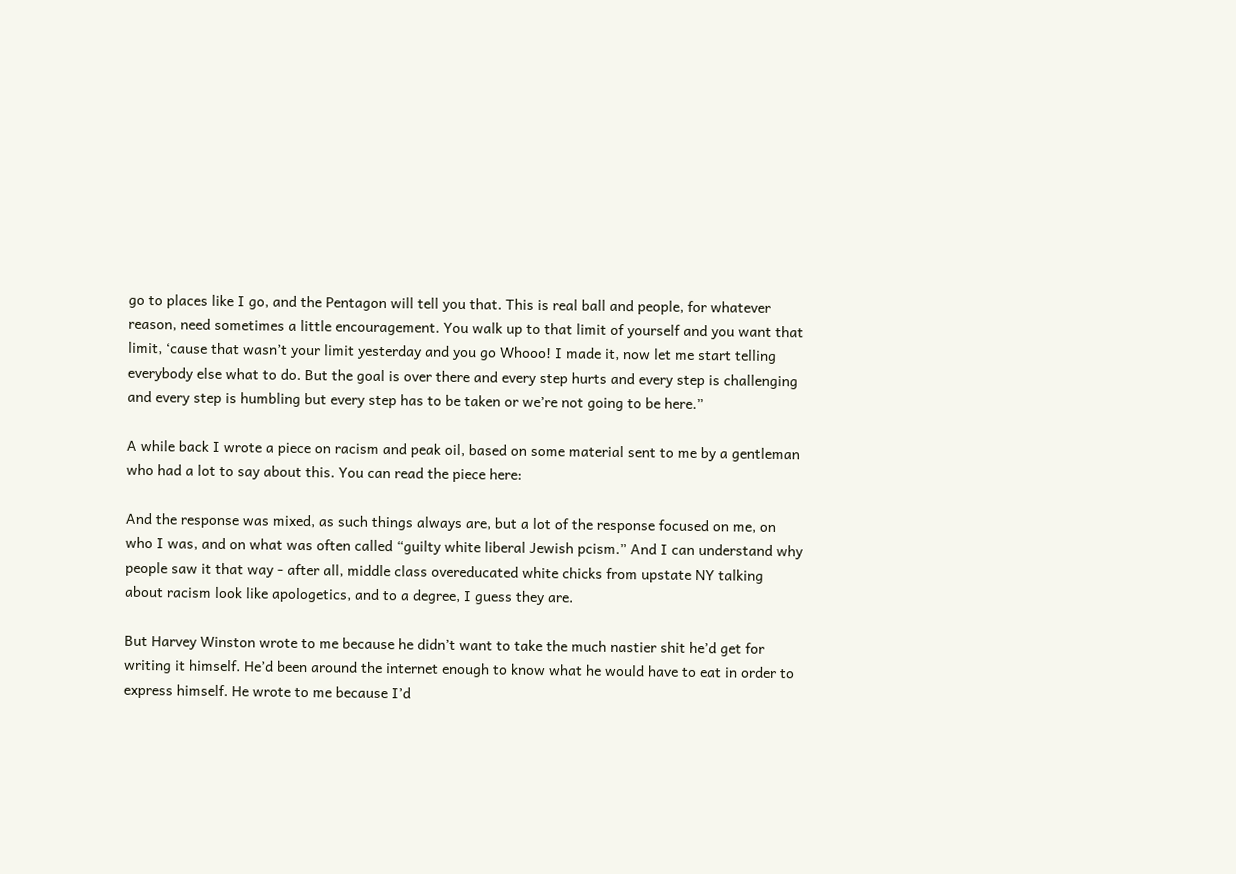go to places like I go, and the Pentagon will tell you that. This is real ball and people, for whatever reason, need sometimes a little encouragement. You walk up to that limit of yourself and you want that limit, ‘cause that wasn’t your limit yesterday and you go Whooo! I made it, now let me start telling everybody else what to do. But the goal is over there and every step hurts and every step is challenging and every step is humbling but every step has to be taken or we’re not going to be here.”

A while back I wrote a piece on racism and peak oil, based on some material sent to me by a gentleman who had a lot to say about this. You can read the piece here:

And the response was mixed, as such things always are, but a lot of the response focused on me, on who I was, and on what was often called “guilty white liberal Jewish pcism.” And I can understand why people saw it that way - after all, middle class overeducated white chicks from upstate NY talking about racism look like apologetics, and to a degree, I guess they are.

But Harvey Winston wrote to me because he didn’t want to take the much nastier shit he’d get for writing it himself. He’d been around the internet enough to know what he would have to eat in order to express himself. He wrote to me because I’d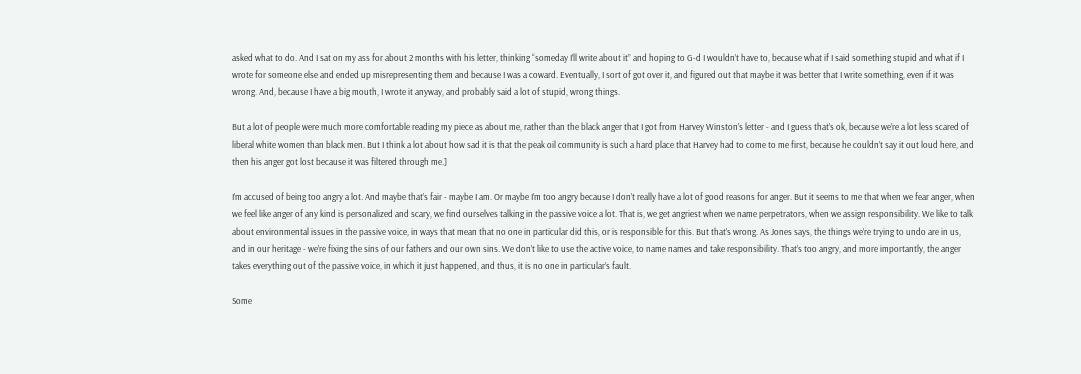asked what to do. And I sat on my ass for about 2 months with his letter, thinking “someday I’ll write about it” and hoping to G-d I wouldn’t have to, because what if I said something stupid and what if I wrote for someone else and ended up misrepresenting them and because I was a coward. Eventually, I sort of got over it, and figured out that maybe it was better that I write something, even if it was wrong. And, because I have a big mouth, I wrote it anyway, and probably said a lot of stupid, wrong things.

But a lot of people were much more comfortable reading my piece as about me, rather than the black anger that I got from Harvey Winston’s letter - and I guess that’s ok, because we’re a lot less scared of liberal white women than black men. But I think a lot about how sad it is that the peak oil community is such a hard place that Harvey had to come to me first, because he couldn’t say it out loud here, and then his anger got lost because it was filtered through me.]

I’m accused of being too angry a lot. And maybe that’s fair - maybe I am. Or maybe I’m too angry because I don’t really have a lot of good reasons for anger. But it seems to me that when we fear anger, when we feel like anger of any kind is personalized and scary, we find ourselves talking in the passive voice a lot. That is, we get angriest when we name perpetrators, when we assign responsibility. We like to talk about environmental issues in the passive voice, in ways that mean that no one in particular did this, or is responsible for this. But that’s wrong. As Jones says, the things we’re trying to undo are in us, and in our heritage - we’re fixing the sins of our fathers and our own sins. We don’t like to use the active voice, to name names and take responsibility. That’s too angry, and more importantly, the anger takes everything out of the passive voice, in which it just happened, and thus, it is no one in particular’s fault.

Some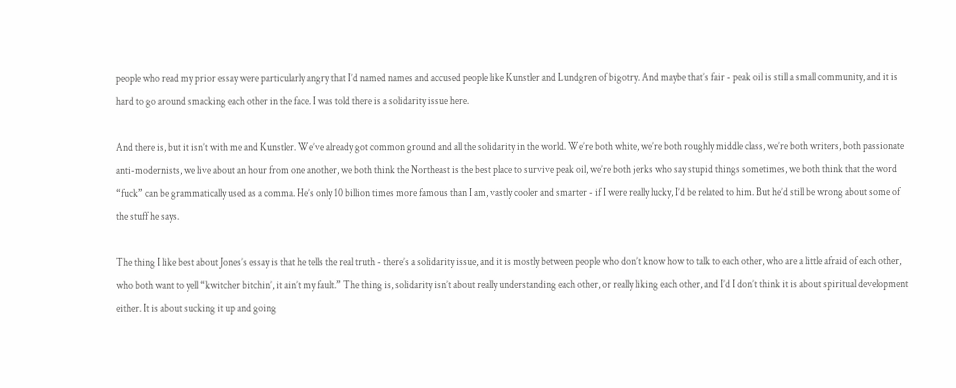people who read my prior essay were particularly angry that I’d named names and accused people like Kunstler and Lundgren of bigotry. And maybe that’s fair - peak oil is still a small community, and it is hard to go around smacking each other in the face. I was told there is a solidarity issue here.

And there is, but it isn’t with me and Kunstler. We’ve already got common ground and all the solidarity in the world. We’re both white, we’re both roughly middle class, we’re both writers, both passionate anti-modernists, we live about an hour from one another, we both think the Northeast is the best place to survive peak oil, we’re both jerks who say stupid things sometimes, we both think that the word “fuck” can be grammatically used as a comma. He’s only 10 billion times more famous than I am, vastly cooler and smarter - if I were really lucky, I’d be related to him. But he’d still be wrong about some of the stuff he says.

The thing I like best about Jones’s essay is that he tells the real truth - there’s a solidarity issue, and it is mostly between people who don’t know how to talk to each other, who are a little afraid of each other, who both want to yell “kwitcher bitchin’, it ain’t my fault.” The thing is, solidarity isn’t about really understanding each other, or really liking each other, and I’d I don’t think it is about spiritual development either. It is about sucking it up and going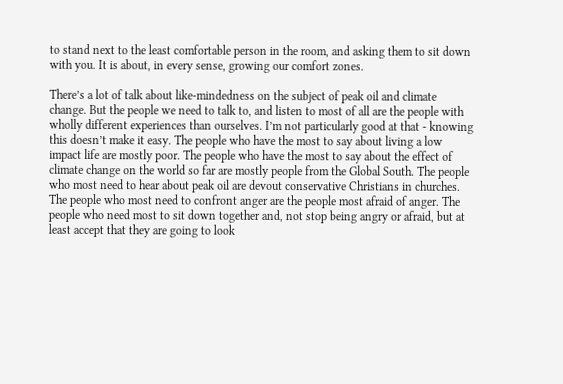to stand next to the least comfortable person in the room, and asking them to sit down with you. It is about, in every sense, growing our comfort zones.

There’s a lot of talk about like-mindedness on the subject of peak oil and climate change. But the people we need to talk to, and listen to most of all are the people with wholly different experiences than ourselves. I’m not particularly good at that - knowing this doesn’t make it easy. The people who have the most to say about living a low impact life are mostly poor. The people who have the most to say about the effect of climate change on the world so far are mostly people from the Global South. The people who most need to hear about peak oil are devout conservative Christians in churches. The people who most need to confront anger are the people most afraid of anger. The people who need most to sit down together and, not stop being angry or afraid, but at least accept that they are going to look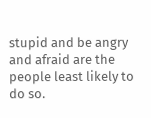stupid and be angry and afraid are the people least likely to do so.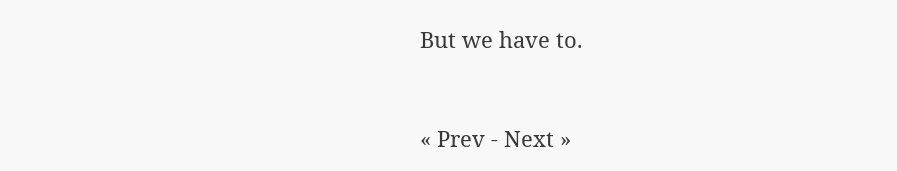But we have to.


« Prev - Next »